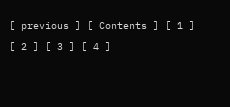[ previous ] [ Contents ] [ 1 ] [ 2 ] [ 3 ] [ 4 ]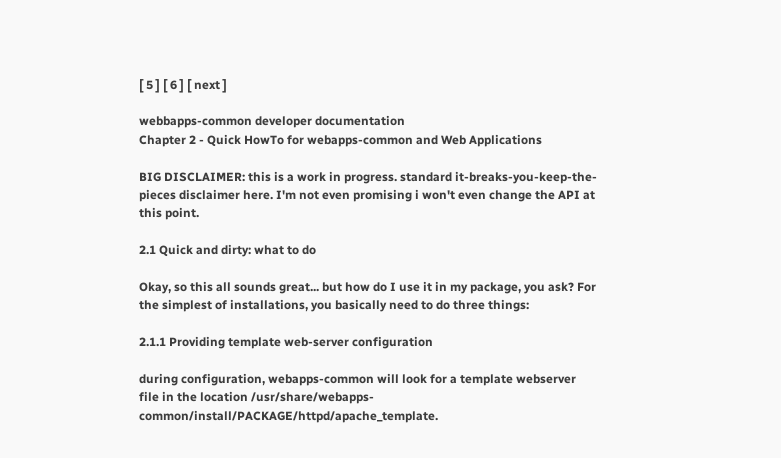[ 5 ] [ 6 ] [ next ]

webbapps-common developer documentation
Chapter 2 - Quick HowTo for webapps-common and Web Applications

BIG DISCLAIMER: this is a work in progress. standard it-breaks-you-keep-the-pieces disclaimer here. I'm not even promising i won't even change the API at this point.

2.1 Quick and dirty: what to do

Okay, so this all sounds great... but how do I use it in my package, you ask? For the simplest of installations, you basically need to do three things:

2.1.1 Providing template web-server configuration

during configuration, webapps-common will look for a template webserver file in the location /usr/share/webapps-common/install/PACKAGE/httpd/apache_template.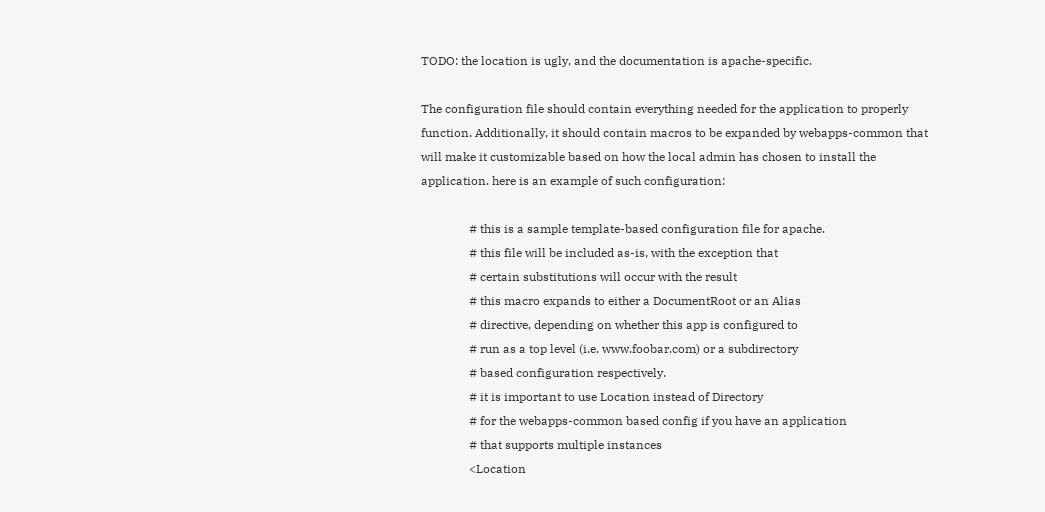TODO: the location is ugly, and the documentation is apache-specific.

The configuration file should contain everything needed for the application to properly function. Additionally, it should contain macros to be expanded by webapps-common that will make it customizable based on how the local admin has chosen to install the application. here is an example of such configuration:

                # this is a sample template-based configuration file for apache.
                # this file will be included as-is, with the exception that
                # certain substitutions will occur with the result
                # this macro expands to either a DocumentRoot or an Alias
                # directive, depending on whether this app is configured to
                # run as a top level (i.e. www.foobar.com) or a subdirectory
                # based configuration respectively.
                # it is important to use Location instead of Directory
                # for the webapps-common based config if you have an application
                # that supports multiple instances
                <Location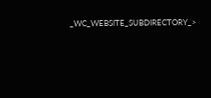_WC_WEBSITE_SUBDIRECTORY_>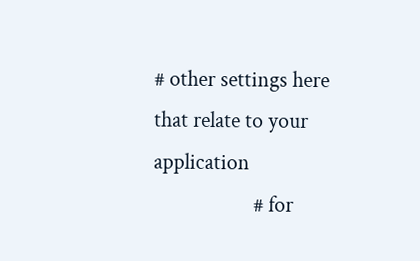# other settings here that relate to your application
                    # for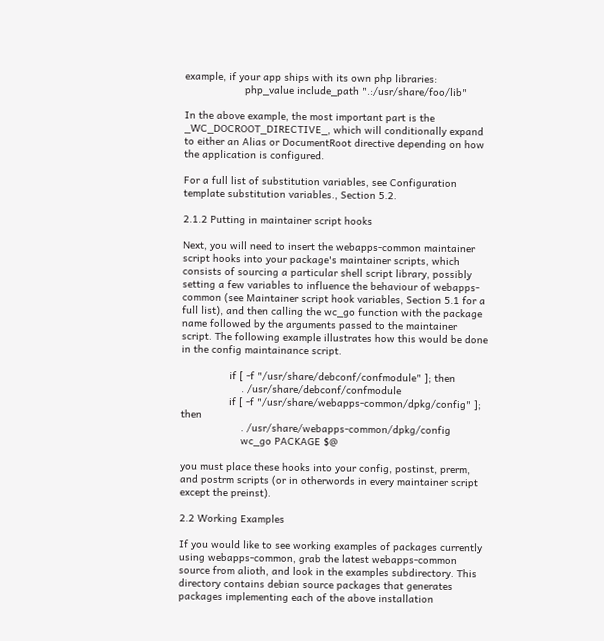example, if your app ships with its own php libraries:
                    php_value include_path ".:/usr/share/foo/lib"

In the above example, the most important part is the _WC_DOCROOT_DIRECTIVE_, which will conditionally expand to either an Alias or DocumentRoot directive depending on how the application is configured.

For a full list of substitution variables, see Configuration template substitution variables., Section 5.2.

2.1.2 Putting in maintainer script hooks

Next, you will need to insert the webapps-common maintainer script hooks into your package's maintainer scripts, which consists of sourcing a particular shell script library, possibly setting a few variables to influence the behaviour of webapps-common (see Maintainer script hook variables, Section 5.1 for a full list), and then calling the wc_go function with the package name followed by the arguments passed to the maintainer script. The following example illustrates how this would be done in the config maintainance script.

                if [ -f "/usr/share/debconf/confmodule" ]; then
                    . /usr/share/debconf/confmodule
                if [ -f "/usr/share/webapps-common/dpkg/config" ]; then
                    . /usr/share/webapps-common/dpkg/config
                    wc_go PACKAGE $@

you must place these hooks into your config, postinst, prerm, and postrm scripts (or in otherwords in every maintainer script except the preinst).

2.2 Working Examples

If you would like to see working examples of packages currently using webapps-common, grab the latest webapps-common source from alioth, and look in the examples subdirectory. This directory contains debian source packages that generates packages implementing each of the above installation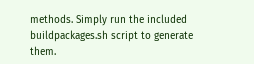methods. Simply run the included buildpackages.sh script to generate them.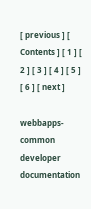[ previous ] [ Contents ] [ 1 ] [ 2 ] [ 3 ] [ 4 ] [ 5 ] [ 6 ] [ next ]

webbapps-common developer documentation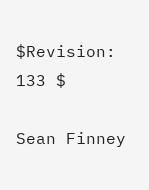$Revision: 133 $

Sean Finney